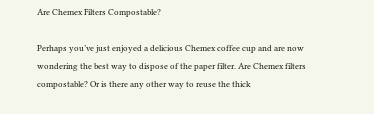Are Chemex Filters Compostable?

Perhaps you’ve just enjoyed a delicious Chemex coffee cup and are now wondering the best way to dispose of the paper filter. Are Chemex filters compostable? Or is there any other way to reuse the thick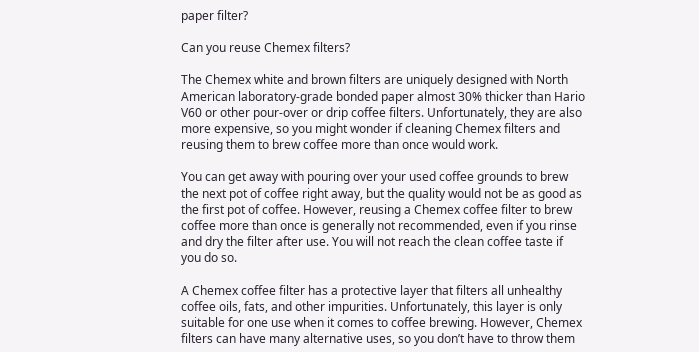paper filter?

Can you reuse Chemex filters?

The Chemex white and brown filters are uniquely designed with North American laboratory-grade bonded paper almost 30% thicker than Hario V60 or other pour-over or drip coffee filters. Unfortunately, they are also more expensive, so you might wonder if cleaning Chemex filters and reusing them to brew coffee more than once would work.

You can get away with pouring over your used coffee grounds to brew the next pot of coffee right away, but the quality would not be as good as the first pot of coffee. However, reusing a Chemex coffee filter to brew coffee more than once is generally not recommended, even if you rinse and dry the filter after use. You will not reach the clean coffee taste if you do so.

A Chemex coffee filter has a protective layer that filters all unhealthy coffee oils, fats, and other impurities. Unfortunately, this layer is only suitable for one use when it comes to coffee brewing. However, Chemex filters can have many alternative uses, so you don’t have to throw them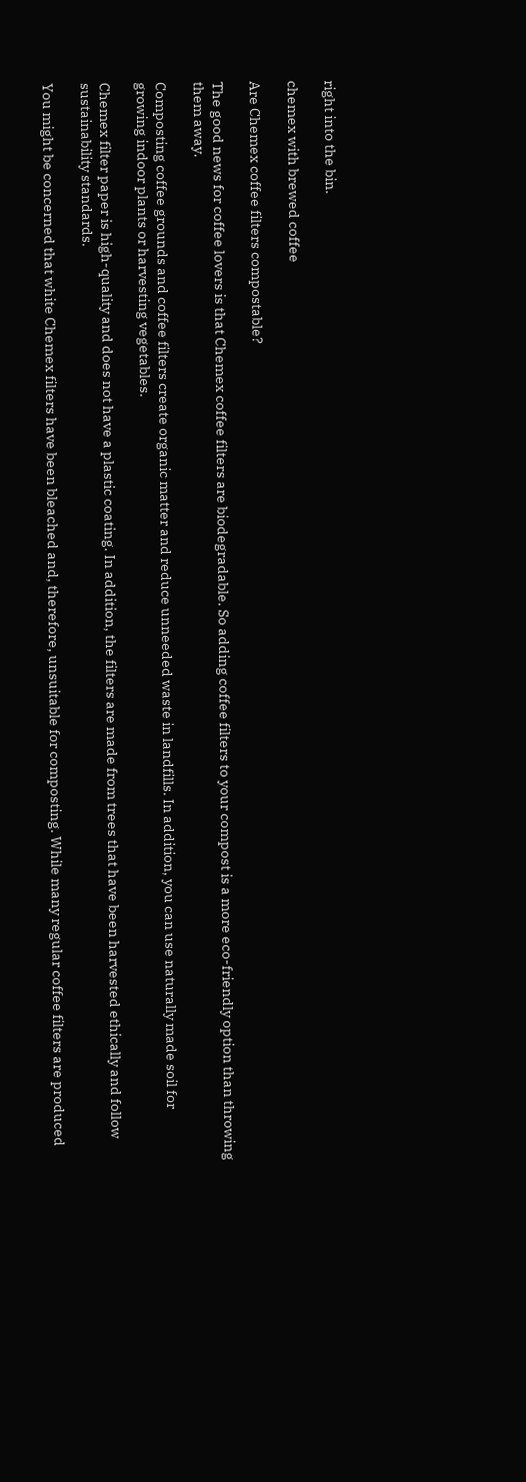right into the bin.

chemex with brewed coffee

Are Chemex coffee filters compostable?

The good news for coffee lovers is that Chemex coffee filters are biodegradable. So adding coffee filters to your compost is a more eco-friendly option than throwing them away.

Composting coffee grounds and coffee filters create organic matter and reduce unneeded waste in landfills. In addition, you can use naturally made soil for growing indoor plants or harvesting vegetables.

Chemex filter paper is high-quality and does not have a plastic coating. In addition, the filters are made from trees that have been harvested ethically and follow sustainability standards.

You might be concerned that white Chemex filters have been bleached and, therefore, unsuitable for composting. While many regular coffee filters are produced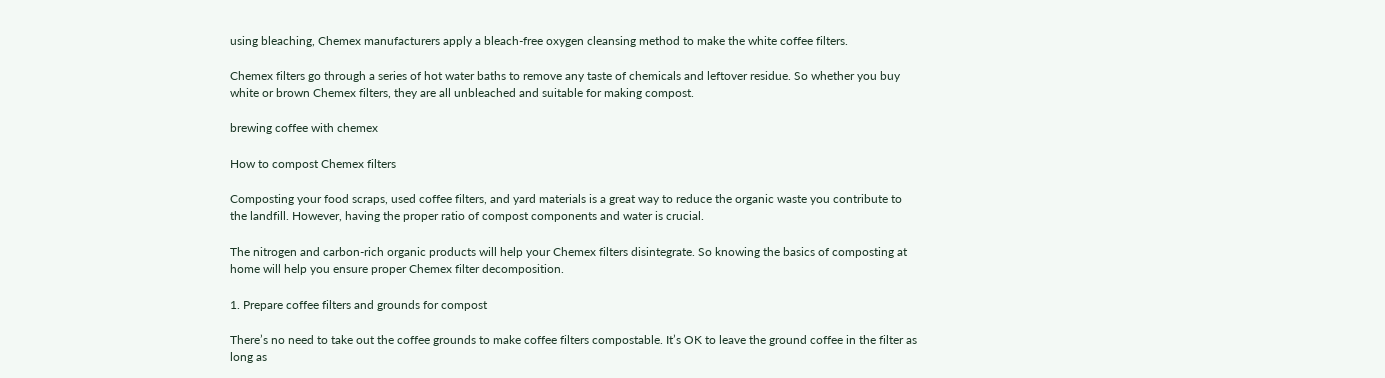using bleaching, Chemex manufacturers apply a bleach-free oxygen cleansing method to make the white coffee filters.

Chemex filters go through a series of hot water baths to remove any taste of chemicals and leftover residue. So whether you buy white or brown Chemex filters, they are all unbleached and suitable for making compost.

brewing coffee with chemex

How to compost Chemex filters

Composting your food scraps, used coffee filters, and yard materials is a great way to reduce the organic waste you contribute to the landfill. However, having the proper ratio of compost components and water is crucial.

The nitrogen and carbon-rich organic products will help your Chemex filters disintegrate. So knowing the basics of composting at home will help you ensure proper Chemex filter decomposition.

1. Prepare coffee filters and grounds for compost

There’s no need to take out the coffee grounds to make coffee filters compostable. It’s OK to leave the ground coffee in the filter as long as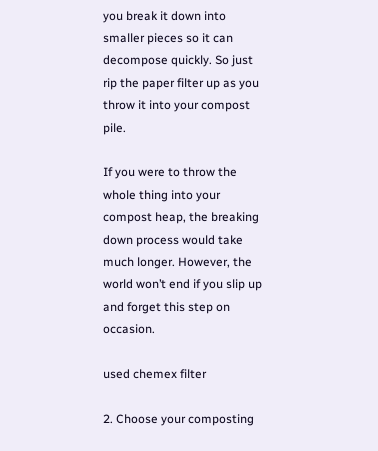you break it down into smaller pieces so it can decompose quickly. So just rip the paper filter up as you throw it into your compost pile.

If you were to throw the whole thing into your compost heap, the breaking down process would take much longer. However, the world won’t end if you slip up and forget this step on occasion.

used chemex filter

2. Choose your composting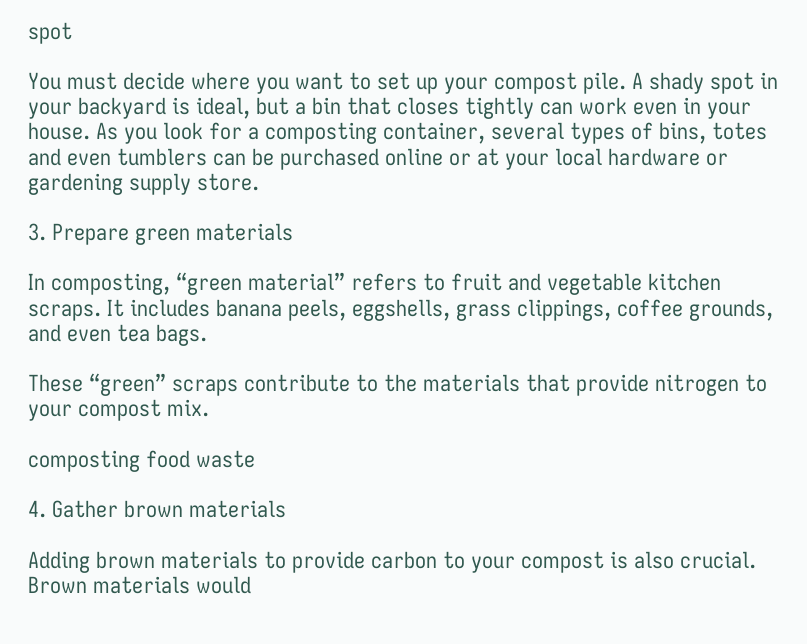spot

You must decide where you want to set up your compost pile. A shady spot in your backyard is ideal, but a bin that closes tightly can work even in your house. As you look for a composting container, several types of bins, totes and even tumblers can be purchased online or at your local hardware or gardening supply store.

3. Prepare green materials

In composting, “green material” refers to fruit and vegetable kitchen scraps. It includes banana peels, eggshells, grass clippings, coffee grounds, and even tea bags.

These “green” scraps contribute to the materials that provide nitrogen to your compost mix.

composting food waste

4. Gather brown materials

Adding brown materials to provide carbon to your compost is also crucial. Brown materials would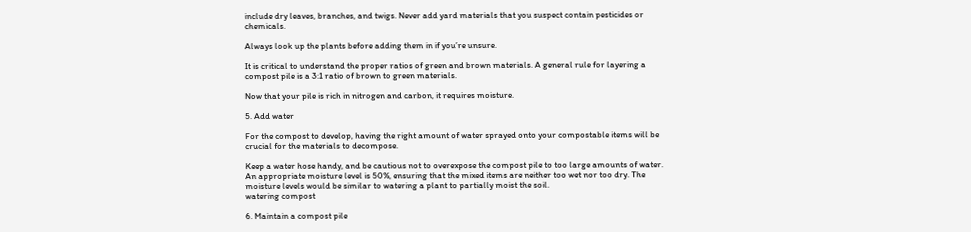include dry leaves, branches, and twigs. Never add yard materials that you suspect contain pesticides or chemicals.

Always look up the plants before adding them in if you’re unsure.

It is critical to understand the proper ratios of green and brown materials. A general rule for layering a compost pile is a 3:1 ratio of brown to green materials.

Now that your pile is rich in nitrogen and carbon, it requires moisture.

5. Add water

For the compost to develop, having the right amount of water sprayed onto your compostable items will be crucial for the materials to decompose.

Keep a water hose handy, and be cautious not to overexpose the compost pile to too large amounts of water. An appropriate moisture level is 50%, ensuring that the mixed items are neither too wet nor too dry. The moisture levels would be similar to watering a plant to partially moist the soil.
watering compost

6. Maintain a compost pile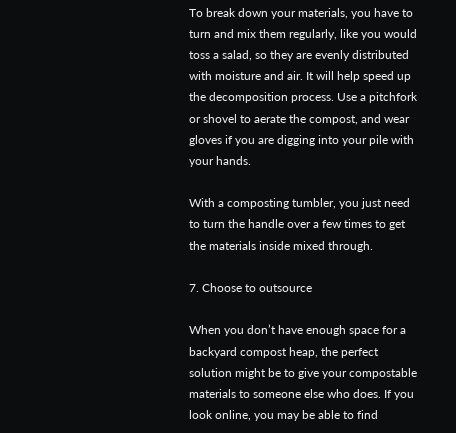To break down your materials, you have to turn and mix them regularly, like you would toss a salad, so they are evenly distributed with moisture and air. It will help speed up the decomposition process. Use a pitchfork or shovel to aerate the compost, and wear gloves if you are digging into your pile with your hands.

With a composting tumbler, you just need to turn the handle over a few times to get the materials inside mixed through.

7. Choose to outsource

When you don’t have enough space for a backyard compost heap, the perfect solution might be to give your compostable materials to someone else who does. If you look online, you may be able to find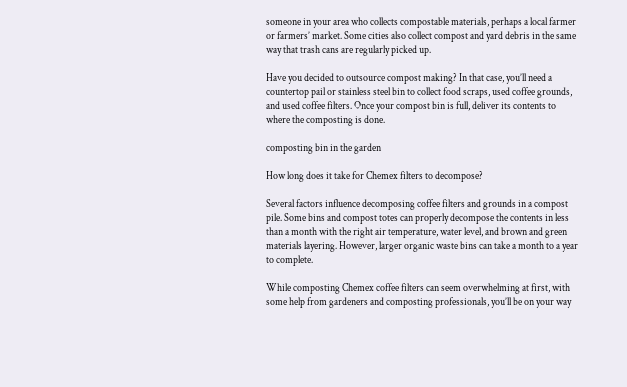someone in your area who collects compostable materials, perhaps a local farmer or farmers’ market. Some cities also collect compost and yard debris in the same way that trash cans are regularly picked up.

Have you decided to outsource compost making? In that case, you’ll need a countertop pail or stainless steel bin to collect food scraps, used coffee grounds, and used coffee filters. Once your compost bin is full, deliver its contents to where the composting is done.

composting bin in the garden

How long does it take for Chemex filters to decompose?

Several factors influence decomposing coffee filters and grounds in a compost pile. Some bins and compost totes can properly decompose the contents in less than a month with the right air temperature, water level, and brown and green materials layering. However, larger organic waste bins can take a month to a year to complete.

While composting Chemex coffee filters can seem overwhelming at first, with some help from gardeners and composting professionals, you’ll be on your way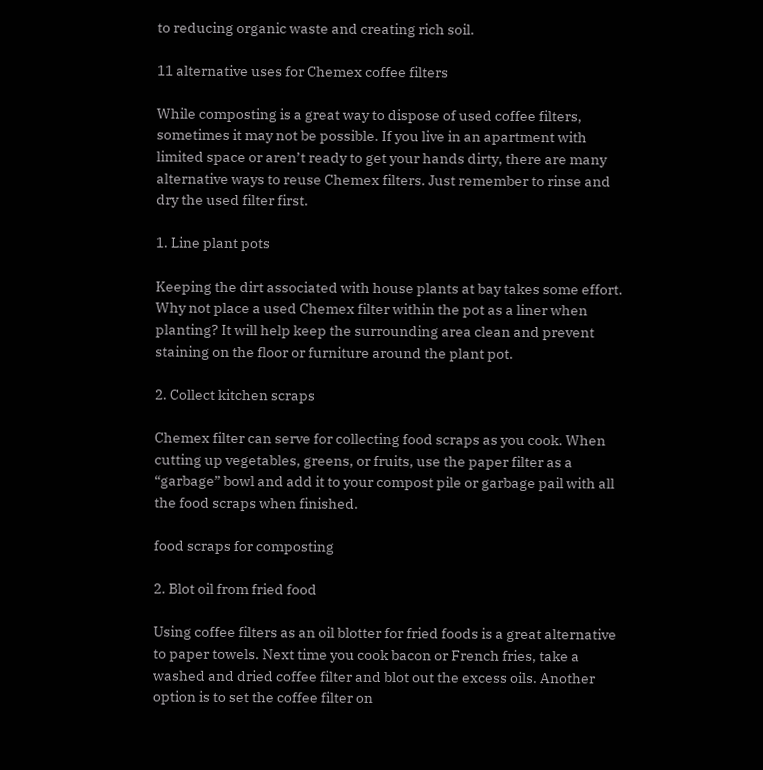to reducing organic waste and creating rich soil.

11 alternative uses for Chemex coffee filters

While composting is a great way to dispose of used coffee filters, sometimes it may not be possible. If you live in an apartment with limited space or aren’t ready to get your hands dirty, there are many alternative ways to reuse Chemex filters. Just remember to rinse and dry the used filter first.

1. Line plant pots

Keeping the dirt associated with house plants at bay takes some effort. Why not place a used Chemex filter within the pot as a liner when planting? It will help keep the surrounding area clean and prevent staining on the floor or furniture around the plant pot.

2. Collect kitchen scraps

Chemex filter can serve for collecting food scraps as you cook. When cutting up vegetables, greens, or fruits, use the paper filter as a “garbage” bowl and add it to your compost pile or garbage pail with all the food scraps when finished.

food scraps for composting

2. Blot oil from fried food

Using coffee filters as an oil blotter for fried foods is a great alternative to paper towels. Next time you cook bacon or French fries, take a washed and dried coffee filter and blot out the excess oils. Another option is to set the coffee filter on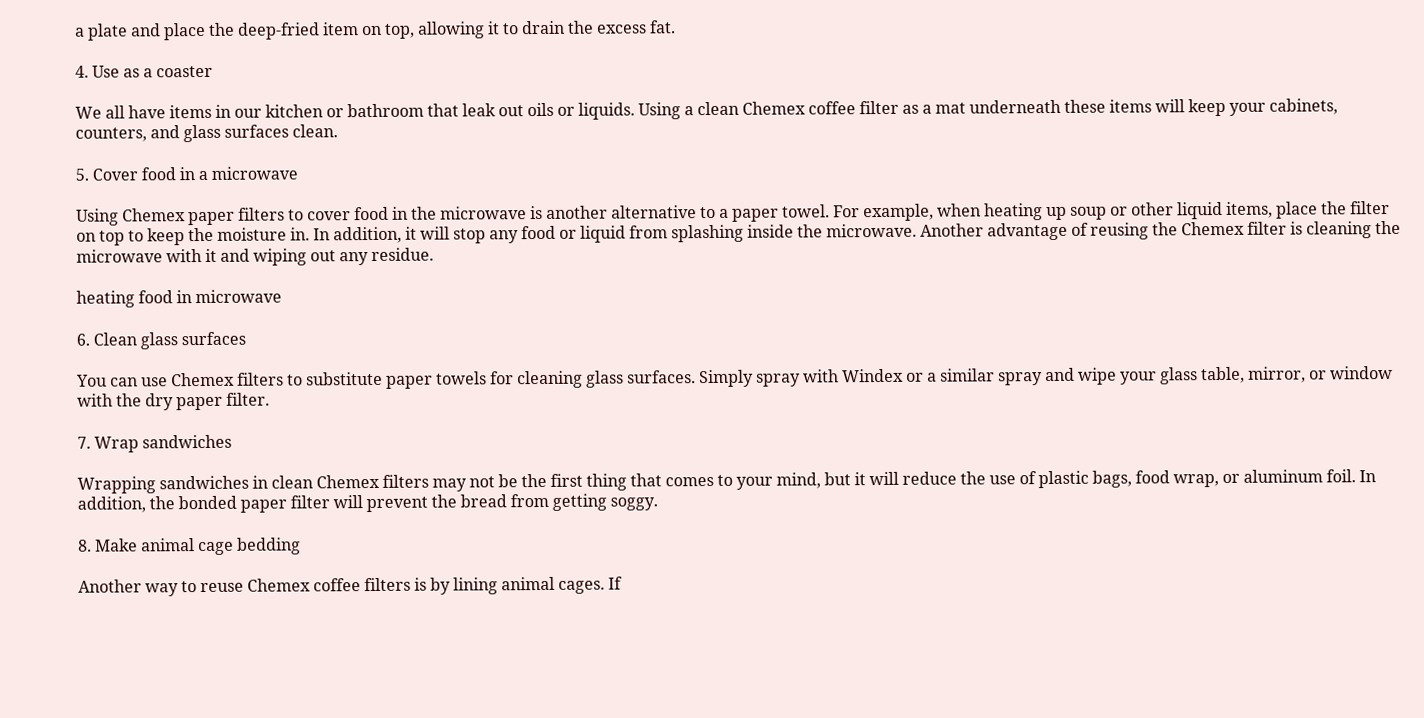a plate and place the deep-fried item on top, allowing it to drain the excess fat.

4. Use as a coaster

We all have items in our kitchen or bathroom that leak out oils or liquids. Using a clean Chemex coffee filter as a mat underneath these items will keep your cabinets, counters, and glass surfaces clean.

5. Cover food in a microwave

Using Chemex paper filters to cover food in the microwave is another alternative to a paper towel. For example, when heating up soup or other liquid items, place the filter on top to keep the moisture in. In addition, it will stop any food or liquid from splashing inside the microwave. Another advantage of reusing the Chemex filter is cleaning the microwave with it and wiping out any residue.

heating food in microwave

6. Clean glass surfaces

You can use Chemex filters to substitute paper towels for cleaning glass surfaces. Simply spray with Windex or a similar spray and wipe your glass table, mirror, or window with the dry paper filter.

7. Wrap sandwiches

Wrapping sandwiches in clean Chemex filters may not be the first thing that comes to your mind, but it will reduce the use of plastic bags, food wrap, or aluminum foil. In addition, the bonded paper filter will prevent the bread from getting soggy.

8. Make animal cage bedding

Another way to reuse Chemex coffee filters is by lining animal cages. If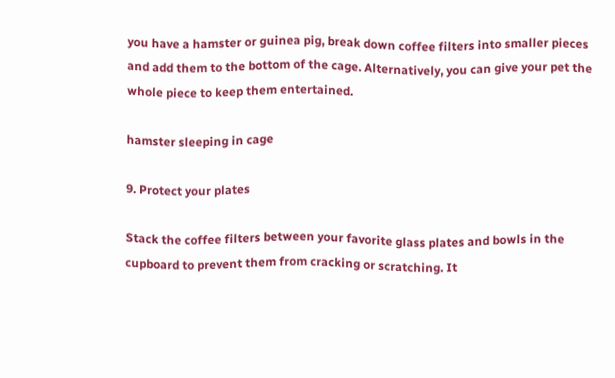you have a hamster or guinea pig, break down coffee filters into smaller pieces and add them to the bottom of the cage. Alternatively, you can give your pet the whole piece to keep them entertained.

hamster sleeping in cage

9. Protect your plates

Stack the coffee filters between your favorite glass plates and bowls in the cupboard to prevent them from cracking or scratching. It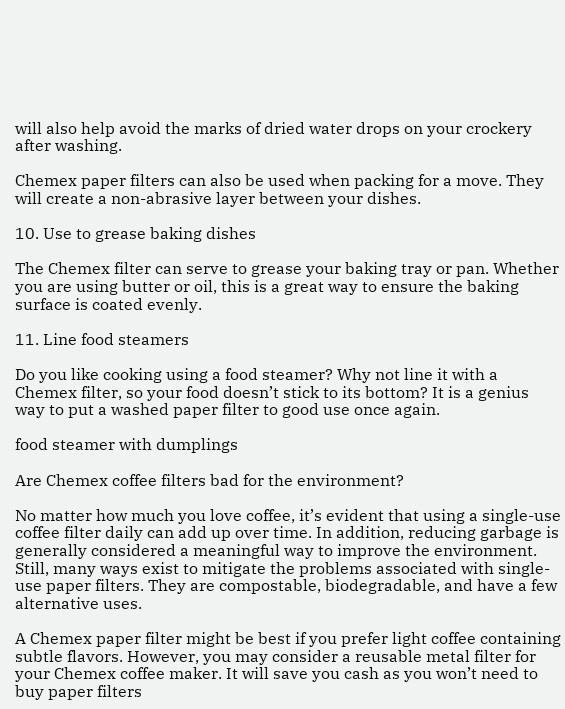will also help avoid the marks of dried water drops on your crockery after washing.

Chemex paper filters can also be used when packing for a move. They will create a non-abrasive layer between your dishes.

10. Use to grease baking dishes

The Chemex filter can serve to grease your baking tray or pan. Whether you are using butter or oil, this is a great way to ensure the baking surface is coated evenly.

11. Line food steamers

Do you like cooking using a food steamer? Why not line it with a Chemex filter, so your food doesn’t stick to its bottom? It is a genius way to put a washed paper filter to good use once again.

food steamer with dumplings

Are Chemex coffee filters bad for the environment?

No matter how much you love coffee, it’s evident that using a single-use coffee filter daily can add up over time. In addition, reducing garbage is generally considered a meaningful way to improve the environment. Still, many ways exist to mitigate the problems associated with single-use paper filters. They are compostable, biodegradable, and have a few alternative uses.

A Chemex paper filter might be best if you prefer light coffee containing subtle flavors. However, you may consider a reusable metal filter for your Chemex coffee maker. It will save you cash as you won’t need to buy paper filters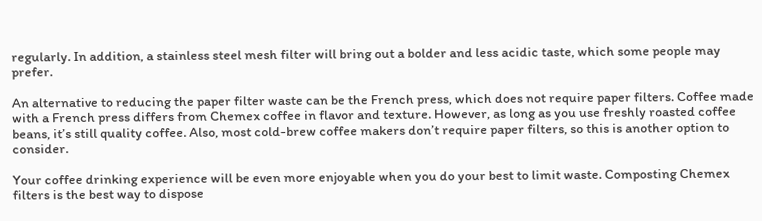regularly. In addition, a stainless steel mesh filter will bring out a bolder and less acidic taste, which some people may prefer.

An alternative to reducing the paper filter waste can be the French press, which does not require paper filters. Coffee made with a French press differs from Chemex coffee in flavor and texture. However, as long as you use freshly roasted coffee beans, it’s still quality coffee. Also, most cold-brew coffee makers don’t require paper filters, so this is another option to consider.

Your coffee drinking experience will be even more enjoyable when you do your best to limit waste. Composting Chemex filters is the best way to dispose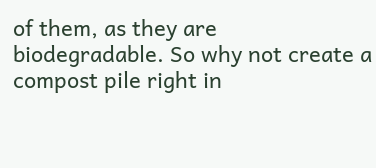of them, as they are biodegradable. So why not create a compost pile right in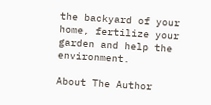the backyard of your home, fertilize your garden and help the environment.

About The Author